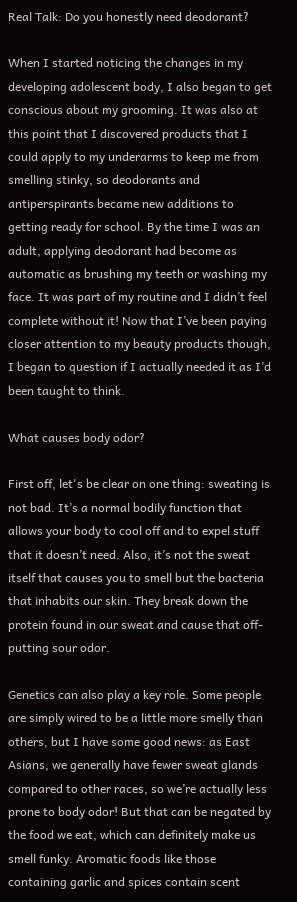Real Talk: Do you honestly need deodorant?

When I started noticing the changes in my developing adolescent body, I also began to get conscious about my grooming. It was also at this point that I discovered products that I could apply to my underarms to keep me from smelling stinky, so deodorants and antiperspirants became new additions to getting ready for school. By the time I was an adult, applying deodorant had become as automatic as brushing my teeth or washing my face. It was part of my routine and I didn’t feel complete without it! Now that I’ve been paying closer attention to my beauty products though, I began to question if I actually needed it as I’d been taught to think.

What causes body odor?

First off, let's be clear on one thing: sweating is not bad. It’s a normal bodily function that allows your body to cool off and to expel stuff that it doesn’t need. Also, it’s not the sweat itself that causes you to smell but the bacteria that inhabits our skin. They break down the protein found in our sweat and cause that off-putting sour odor.

Genetics can also play a key role. Some people are simply wired to be a little more smelly than others, but I have some good news: as East Asians, we generally have fewer sweat glands compared to other races, so we’re actually less prone to body odor! But that can be negated by the food we eat, which can definitely make us smell funky. Aromatic foods like those containing garlic and spices contain scent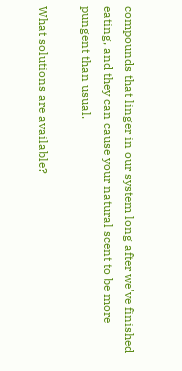compounds that linger in our system long after we've finished eating, and they can cause your natural scent to be more pungent than usual.

What solutions are available?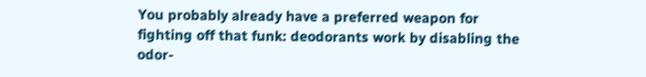You probably already have a preferred weapon for fighting off that funk: deodorants work by disabling the odor-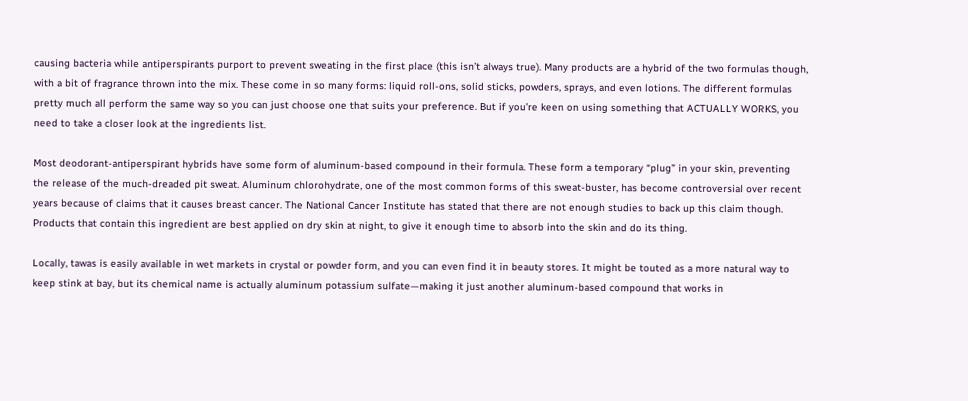causing bacteria while antiperspirants purport to prevent sweating in the first place (this isn’t always true). Many products are a hybrid of the two formulas though, with a bit of fragrance thrown into the mix. These come in so many forms: liquid roll-ons, solid sticks, powders, sprays, and even lotions. The different formulas pretty much all perform the same way so you can just choose one that suits your preference. But if you’re keen on using something that ACTUALLY WORKS, you need to take a closer look at the ingredients list.

Most deodorant-antiperspirant hybrids have some form of aluminum-based compound in their formula. These form a temporary “plug” in your skin, preventing the release of the much-dreaded pit sweat. Aluminum chlorohydrate, one of the most common forms of this sweat-buster, has become controversial over recent years because of claims that it causes breast cancer. The National Cancer Institute has stated that there are not enough studies to back up this claim though. Products that contain this ingredient are best applied on dry skin at night, to give it enough time to absorb into the skin and do its thing.

Locally, tawas is easily available in wet markets in crystal or powder form, and you can even find it in beauty stores. It might be touted as a more natural way to keep stink at bay, but its chemical name is actually aluminum potassium sulfate—making it just another aluminum-based compound that works in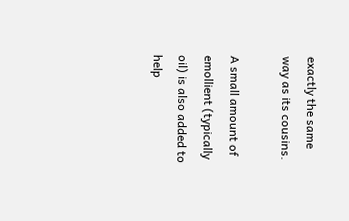exactly the same way as its cousins.

A small amount of emollient (typically oil) is also added to help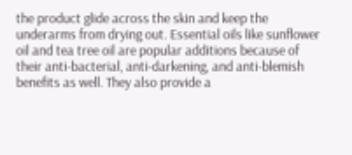the product glide across the skin and keep the underarms from drying out. Essential oils like sunflower oil and tea tree oil are popular additions because of their anti-bacterial, anti-darkening, and anti-blemish benefits as well. They also provide a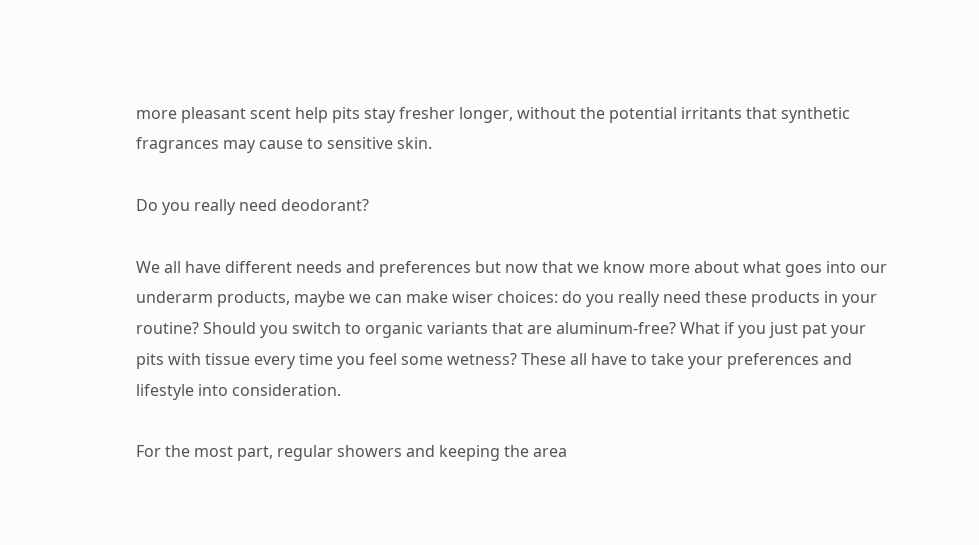more pleasant scent help pits stay fresher longer, without the potential irritants that synthetic fragrances may cause to sensitive skin.

Do you really need deodorant?

We all have different needs and preferences but now that we know more about what goes into our underarm products, maybe we can make wiser choices: do you really need these products in your routine? Should you switch to organic variants that are aluminum-free? What if you just pat your pits with tissue every time you feel some wetness? These all have to take your preferences and lifestyle into consideration.

For the most part, regular showers and keeping the area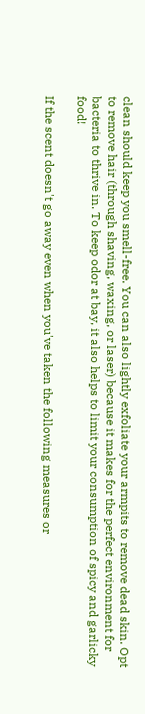clean should keep you smell-free. You can also lightly exfoliate your armpits to remove dead skin. Opt to remove hair (through shaving, waxing, or laser) because it makes for the perfect environment for bacteria to thrive in. To keep odor at bay, it also helps to limit your consumption of spicy and garlicky food!

If the scent doesn't go away even when you've taken the following measures or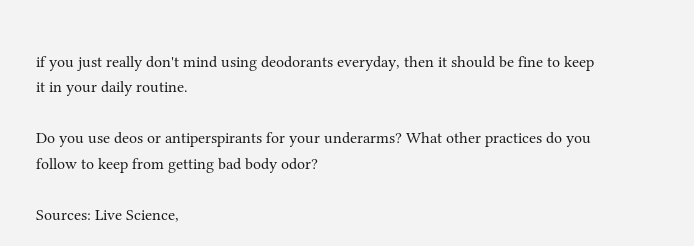if you just really don't mind using deodorants everyday, then it should be fine to keep it in your daily routine.

Do you use deos or antiperspirants for your underarms? What other practices do you follow to keep from getting bad body odor?

Sources: Live Science,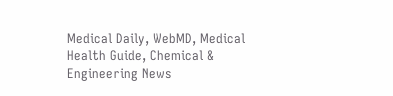Medical Daily, WebMD, Medical Health Guide, Chemical & Engineering News